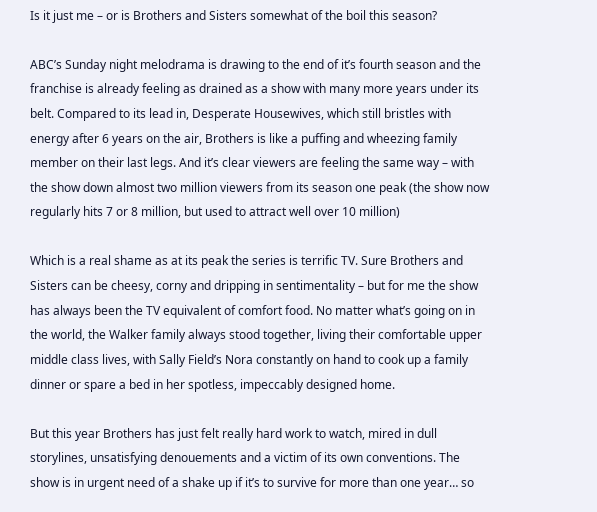Is it just me – or is Brothers and Sisters somewhat of the boil this season?

ABC’s Sunday night melodrama is drawing to the end of it’s fourth season and the franchise is already feeling as drained as a show with many more years under its belt. Compared to its lead in, Desperate Housewives, which still bristles with energy after 6 years on the air, Brothers is like a puffing and wheezing family member on their last legs. And it’s clear viewers are feeling the same way – with the show down almost two million viewers from its season one peak (the show now regularly hits 7 or 8 million, but used to attract well over 10 million)

Which is a real shame as at its peak the series is terrific TV. Sure Brothers and Sisters can be cheesy, corny and dripping in sentimentality – but for me the show has always been the TV equivalent of comfort food. No matter what’s going on in the world, the Walker family always stood together, living their comfortable upper middle class lives, with Sally Field’s Nora constantly on hand to cook up a family dinner or spare a bed in her spotless, impeccably designed home.

But this year Brothers has just felt really hard work to watch, mired in dull storylines, unsatisfying denouements and a victim of its own conventions. The show is in urgent need of a shake up if it’s to survive for more than one year… so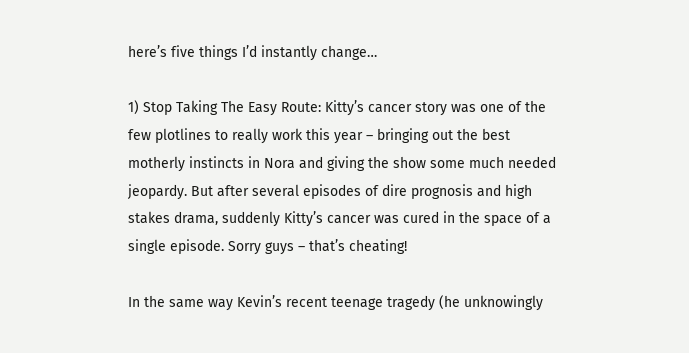here’s five things I’d instantly change…

1) Stop Taking The Easy Route: Kitty’s cancer story was one of the few plotlines to really work this year – bringing out the best motherly instincts in Nora and giving the show some much needed jeopardy. But after several episodes of dire prognosis and high stakes drama, suddenly Kitty’s cancer was cured in the space of a single episode. Sorry guys – that’s cheating!

In the same way Kevin’s recent teenage tragedy (he unknowingly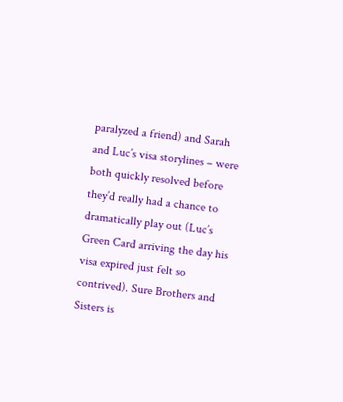paralyzed a friend) and Sarah and Luc’s visa storylines – were both quickly resolved before they’d really had a chance to dramatically play out (Luc’s Green Card arriving the day his visa expired just felt so contrived). Sure Brothers and Sisters is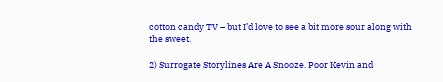cotton candy TV – but I’d love to see a bit more sour along with the sweet.

2) Surrogate Storylines Are A Snooze. Poor Kevin and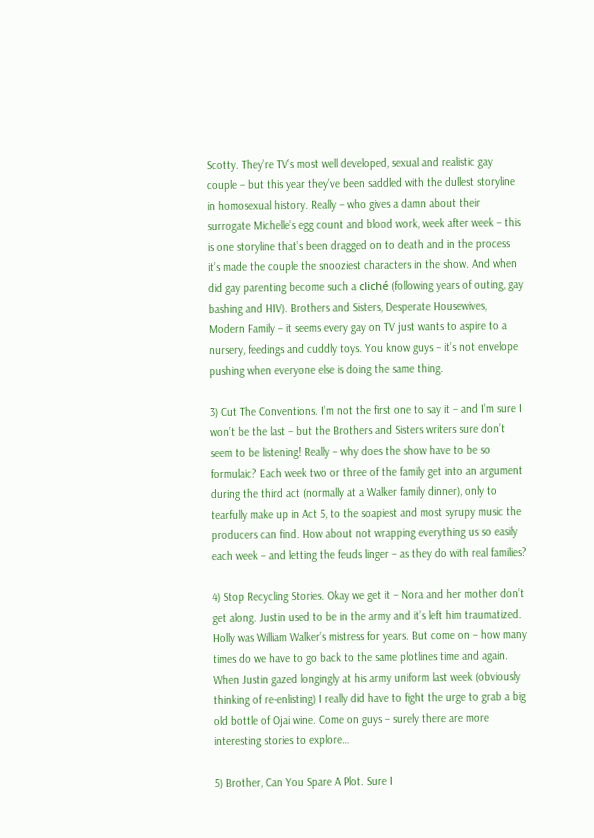Scotty. They’re TV’s most well developed, sexual and realistic gay couple – but this year they’ve been saddled with the dullest storyline in homosexual history. Really – who gives a damn about their surrogate Michelle’s egg count and blood work, week after week – this is one storyline that’s been dragged on to death and in the process it’s made the couple the snooziest characters in the show. And when did gay parenting become such a cliché (following years of outing, gay bashing and HIV). Brothers and Sisters, Desperate Housewives, Modern Family – it seems every gay on TV just wants to aspire to a nursery, feedings and cuddly toys. You know guys – it’s not envelope pushing when everyone else is doing the same thing.

3) Cut The Conventions. I’m not the first one to say it – and I’m sure I won’t be the last – but the Brothers and Sisters writers sure don’t seem to be listening! Really – why does the show have to be so formulaic? Each week two or three of the family get into an argument during the third act (normally at a Walker family dinner), only to tearfully make up in Act 5, to the soapiest and most syrupy music the producers can find. How about not wrapping everything us so easily each week – and letting the feuds linger – as they do with real families?

4) Stop Recycling Stories. Okay we get it – Nora and her mother don’t get along. Justin used to be in the army and it’s left him traumatized. Holly was William Walker’s mistress for years. But come on – how many times do we have to go back to the same plotlines time and again. When Justin gazed longingly at his army uniform last week (obviously thinking of re-enlisting) I really did have to fight the urge to grab a big old bottle of Ojai wine. Come on guys – surely there are more interesting stories to explore…

5) Brother, Can You Spare A Plot. Sure I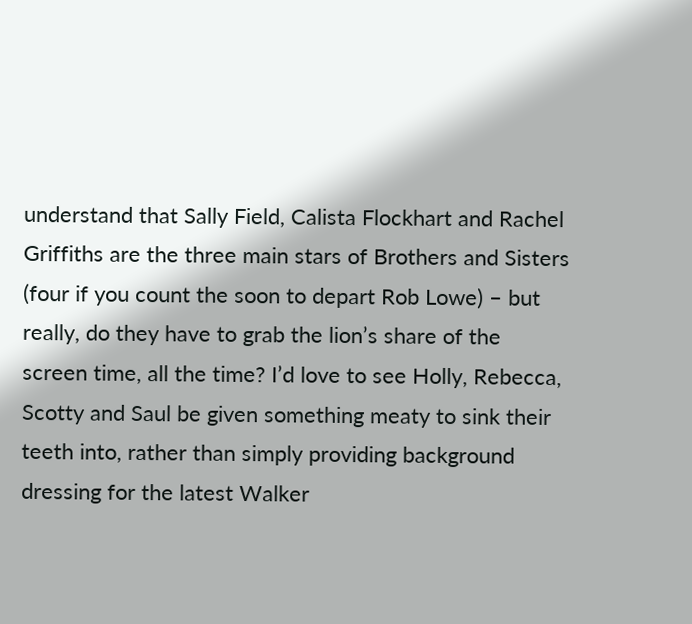understand that Sally Field, Calista Flockhart and Rachel Griffiths are the three main stars of Brothers and Sisters (four if you count the soon to depart Rob Lowe) – but really, do they have to grab the lion’s share of the screen time, all the time? I’d love to see Holly, Rebecca, Scotty and Saul be given something meaty to sink their teeth into, rather than simply providing background dressing for the latest Walker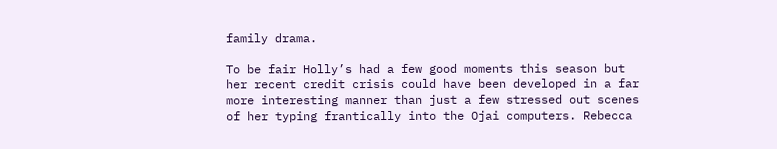family drama.

To be fair Holly’s had a few good moments this season but her recent credit crisis could have been developed in a far more interesting manner than just a few stressed out scenes of her typing frantically into the Ojai computers. Rebecca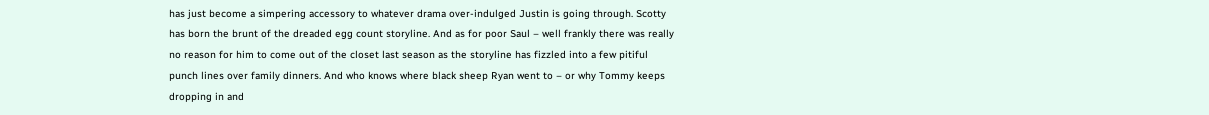has just become a simpering accessory to whatever drama over-indulged Justin is going through. Scotty has born the brunt of the dreaded egg count storyline. And as for poor Saul – well frankly there was really no reason for him to come out of the closet last season as the storyline has fizzled into a few pitiful punch lines over family dinners. And who knows where black sheep Ryan went to – or why Tommy keeps dropping in and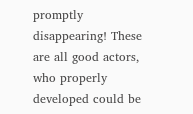promptly disappearing! These are all good actors, who properly developed could be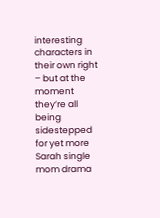interesting characters in their own right – but at the moment they’re all being sidestepped for yet more Sarah single mom drama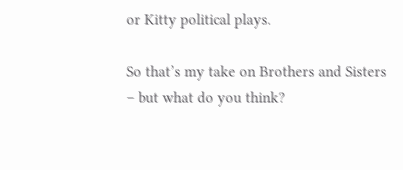or Kitty political plays.

So that’s my take on Brothers and Sisters – but what do you think?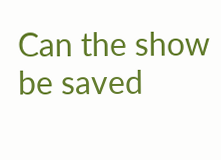Can the show be saved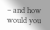– and how would you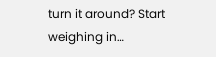turn it around? Start weighing in…